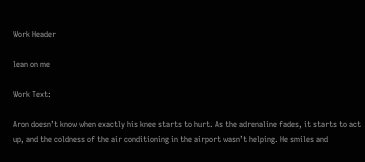Work Header

lean on me

Work Text:

Aron doesn’t know when exactly his knee starts to hurt. As the adrenaline fades, it starts to act up, and the coldness of the air conditioning in the airport wasn’t helping. He smiles and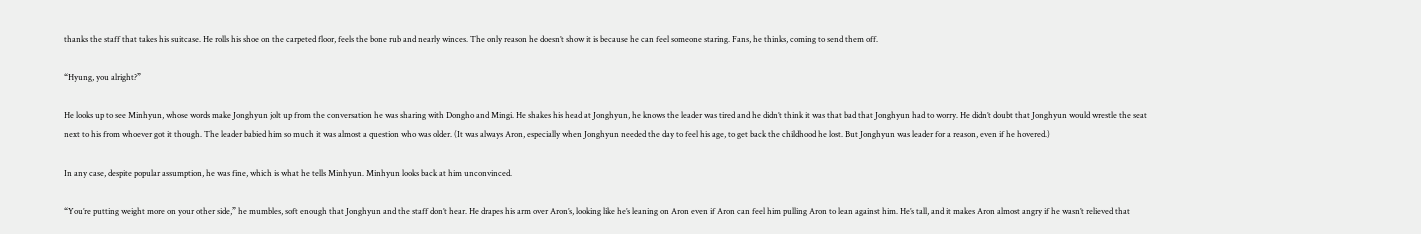thanks the staff that takes his suitcase. He rolls his shoe on the carpeted floor, feels the bone rub and nearly winces. The only reason he doesn’t show it is because he can feel someone staring. Fans, he thinks, coming to send them off.

“Hyung, you alright?”

He looks up to see Minhyun, whose words make Jonghyun jolt up from the conversation he was sharing with Dongho and Mingi. He shakes his head at Jonghyun, he knows the leader was tired and he didn’t think it was that bad that Jonghyun had to worry. He didn’t doubt that Jonghyun would wrestle the seat next to his from whoever got it though. The leader babied him so much it was almost a question who was older. (It was always Aron, especially when Jonghyun needed the day to feel his age, to get back the childhood he lost. But Jonghyun was leader for a reason, even if he hovered.)

In any case, despite popular assumption, he was fine, which is what he tells Minhyun. Minhyun looks back at him unconvinced.

“You’re putting weight more on your other side,” he mumbles, soft enough that Jonghyun and the staff don’t hear. He drapes his arm over Aron’s, looking like he’s leaning on Aron even if Aron can feel him pulling Aron to lean against him. He’s tall, and it makes Aron almost angry if he wasn’t relieved that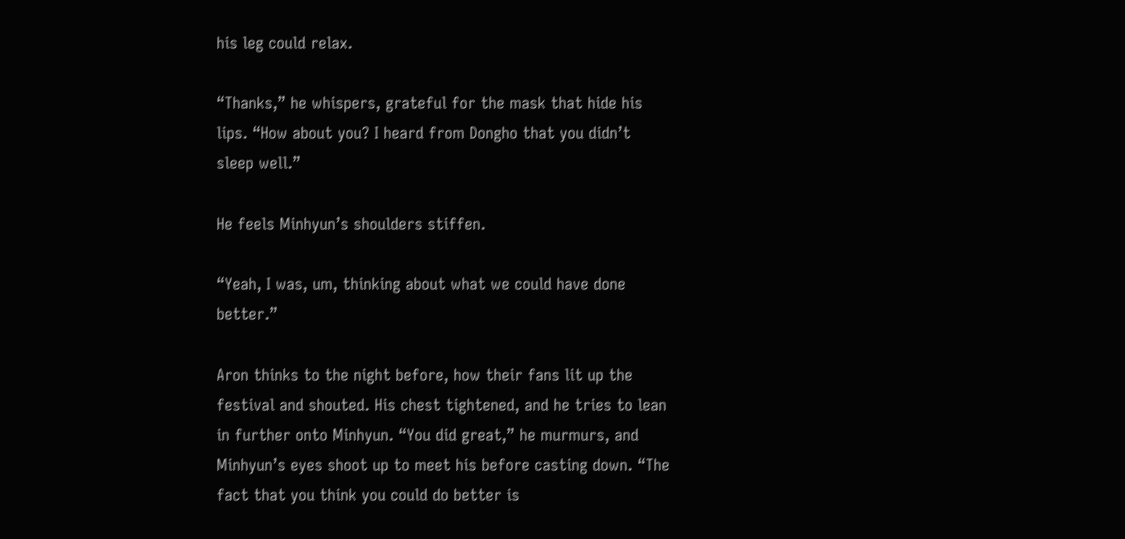his leg could relax.

“Thanks,” he whispers, grateful for the mask that hide his lips. “How about you? I heard from Dongho that you didn’t sleep well.”

He feels Minhyun’s shoulders stiffen.

“Yeah, I was, um, thinking about what we could have done better.”

Aron thinks to the night before, how their fans lit up the festival and shouted. His chest tightened, and he tries to lean in further onto Minhyun. “You did great,” he murmurs, and Minhyun’s eyes shoot up to meet his before casting down. “The fact that you think you could do better is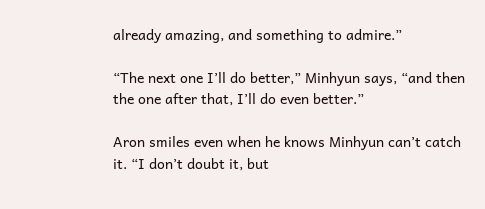already amazing, and something to admire.”

“The next one I’ll do better,” Minhyun says, “and then the one after that, I’ll do even better.”

Aron smiles even when he knows Minhyun can’t catch it. “I don’t doubt it, but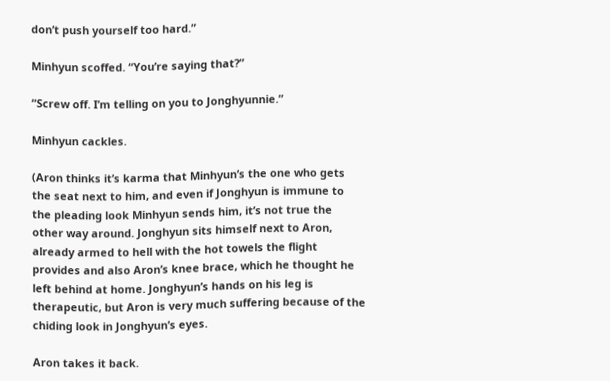don’t push yourself too hard.”

Minhyun scoffed. “You’re saying that?”

“Screw off. I’m telling on you to Jonghyunnie.”

Minhyun cackles.

(Aron thinks it’s karma that Minhyun’s the one who gets the seat next to him, and even if Jonghyun is immune to the pleading look Minhyun sends him, it’s not true the other way around. Jonghyun sits himself next to Aron, already armed to hell with the hot towels the flight provides and also Aron’s knee brace, which he thought he left behind at home. Jonghyun’s hands on his leg is therapeutic, but Aron is very much suffering because of the chiding look in Jonghyun’s eyes.

Aron takes it back.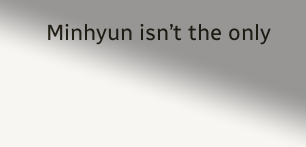Minhyun isn’t the only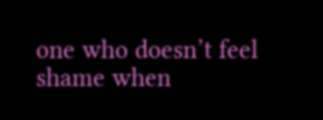one who doesn’t feel shame when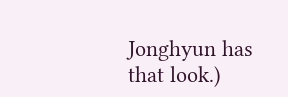Jonghyun has that look.)